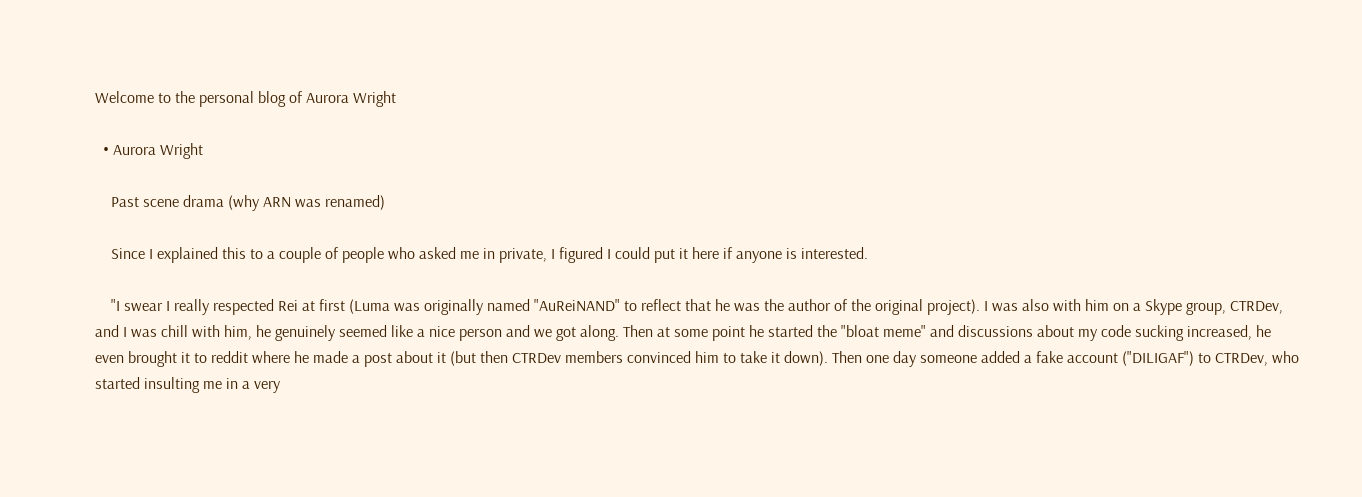Welcome to the personal blog of Aurora Wright

  • Aurora Wright

    Past scene drama (why ARN was renamed)

    Since I explained this to a couple of people who asked me in private, I figured I could put it here if anyone is interested.

    "I swear I really respected Rei at first (Luma was originally named "AuReiNAND" to reflect that he was the author of the original project). I was also with him on a Skype group, CTRDev, and I was chill with him, he genuinely seemed like a nice person and we got along. Then at some point he started the "bloat meme" and discussions about my code sucking increased, he even brought it to reddit where he made a post about it (but then CTRDev members convinced him to take it down). Then one day someone added a fake account ("DILIGAF") to CTRDev, who started insulting me in a very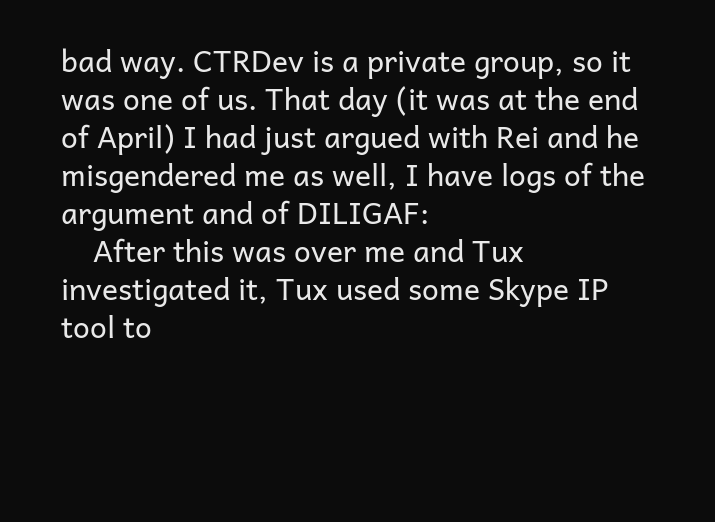bad way. CTRDev is a private group, so it was one of us. That day (it was at the end of April) I had just argued with Rei and he misgendered me as well, I have logs of the argument and of DILIGAF:
    After this was over me and Tux investigated it, Tux used some Skype IP tool to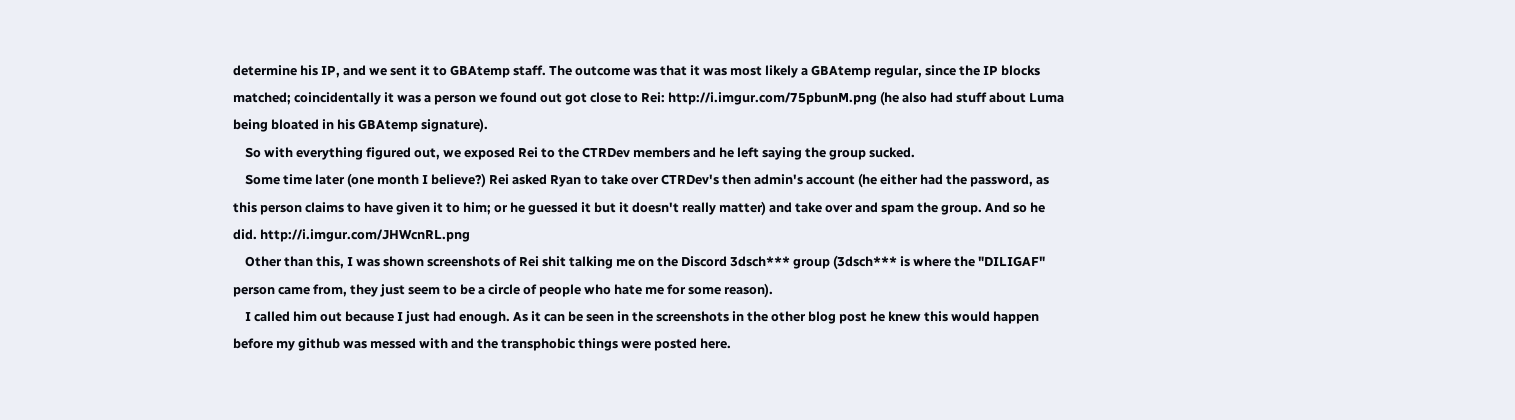determine his IP, and we sent it to GBAtemp staff. The outcome was that it was most likely a GBAtemp regular, since the IP blocks matched; coincidentally it was a person we found out got close to Rei: http://i.imgur.com/75pbunM.png (he also had stuff about Luma being bloated in his GBAtemp signature).
    So with everything figured out, we exposed Rei to the CTRDev members and he left saying the group sucked.
    Some time later (one month I believe?) Rei asked Ryan to take over CTRDev's then admin's account (he either had the password, as this person claims to have given it to him; or he guessed it but it doesn't really matter) and take over and spam the group. And so he did. http://i.imgur.com/JHWcnRL.png
    Other than this, I was shown screenshots of Rei shit talking me on the Discord 3dsch*** group (3dsch*** is where the "DILIGAF" person came from, they just seem to be a circle of people who hate me for some reason).
    I called him out because I just had enough. As it can be seen in the screenshots in the other blog post he knew this would happen before my github was messed with and the transphobic things were posted here.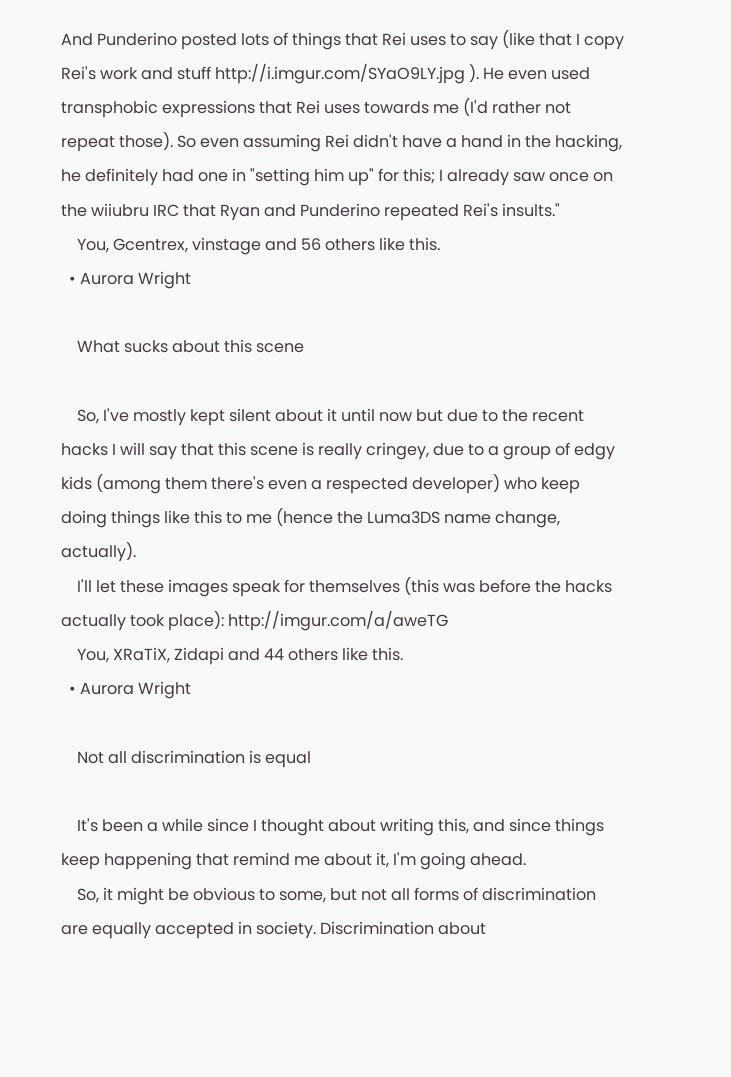And Punderino posted lots of things that Rei uses to say (like that I copy Rei's work and stuff http://i.imgur.com/SYaO9LY.jpg ). He even used transphobic expressions that Rei uses towards me (I'd rather not repeat those). So even assuming Rei didn't have a hand in the hacking, he definitely had one in "setting him up" for this; I already saw once on the wiiubru IRC that Ryan and Punderino repeated Rei's insults."
    You, Gcentrex, vinstage and 56 others like this.
  • Aurora Wright

    What sucks about this scene

    So, I've mostly kept silent about it until now but due to the recent hacks I will say that this scene is really cringey, due to a group of edgy kids (among them there's even a respected developer) who keep doing things like this to me (hence the Luma3DS name change, actually).
    I'll let these images speak for themselves (this was before the hacks actually took place): http://imgur.com/a/aweTG
    You, XRaTiX, Zidapi and 44 others like this.
  • Aurora Wright

    Not all discrimination is equal

    It's been a while since I thought about writing this, and since things keep happening that remind me about it, I'm going ahead.
    So, it might be obvious to some, but not all forms of discrimination are equally accepted in society. Discrimination about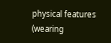physical features (wearing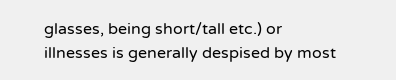glasses, being short/tall etc.) or illnesses is generally despised by most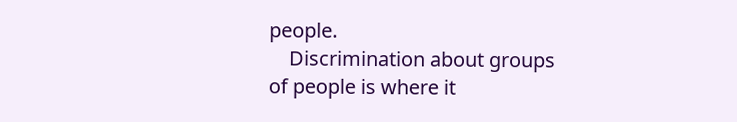people.
    Discrimination about groups of people is where it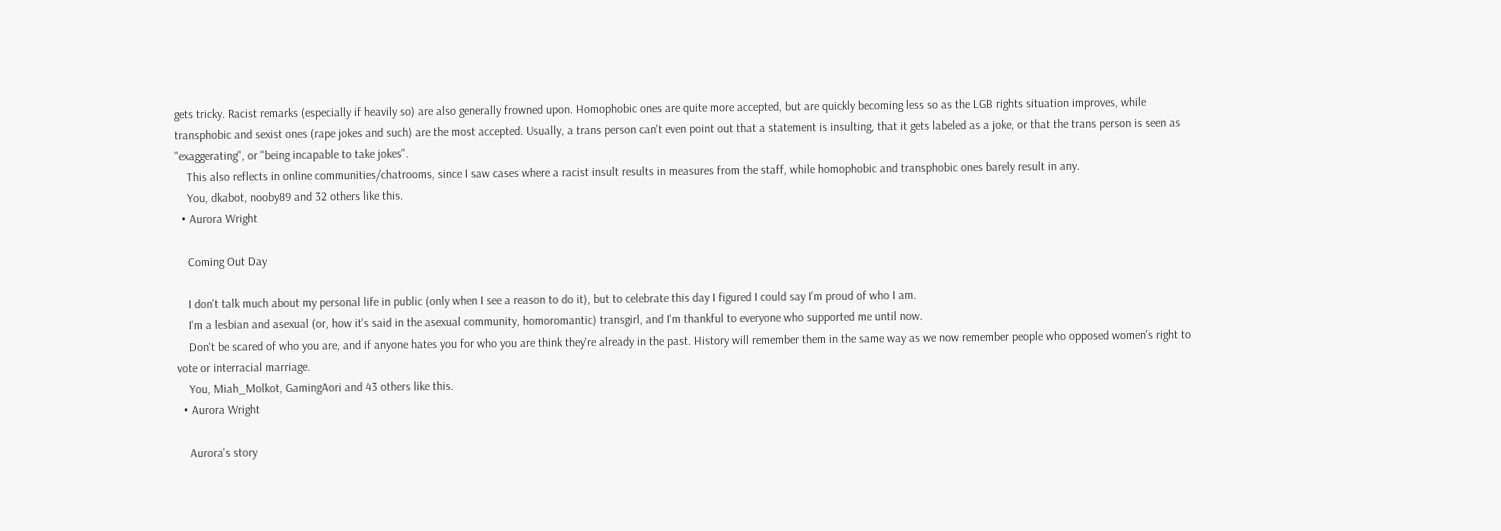gets tricky. Racist remarks (especially if heavily so) are also generally frowned upon. Homophobic ones are quite more accepted, but are quickly becoming less so as the LGB rights situation improves, while transphobic and sexist ones (rape jokes and such) are the most accepted. Usually, a trans person can't even point out that a statement is insulting, that it gets labeled as a joke, or that the trans person is seen as "exaggerating", or "being incapable to take jokes".
    This also reflects in online communities/chatrooms, since I saw cases where a racist insult results in measures from the staff, while homophobic and transphobic ones barely result in any.
    You, dkabot, nooby89 and 32 others like this.
  • Aurora Wright

    Coming Out Day

    I don't talk much about my personal life in public (only when I see a reason to do it), but to celebrate this day I figured I could say I'm proud of who I am.
    I'm a lesbian and asexual (or, how it's said in the asexual community, homoromantic) transgirl, and I'm thankful to everyone who supported me until now.
    Don't be scared of who you are, and if anyone hates you for who you are think they're already in the past. History will remember them in the same way as we now remember people who opposed women's right to vote or interracial marriage.
    You, Miah_Molkot, GamingAori and 43 others like this.
  • Aurora Wright

    Aurora's story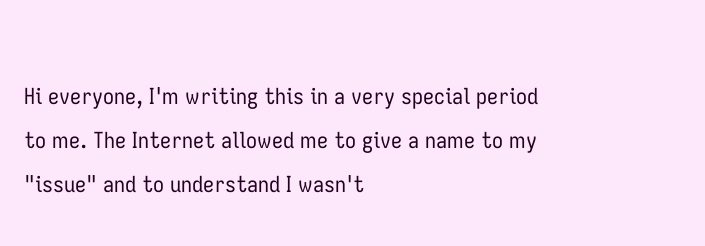Hi everyone, I'm writing this in a very special period to me. The Internet allowed me to give a name to my "issue" and to understand I wasn't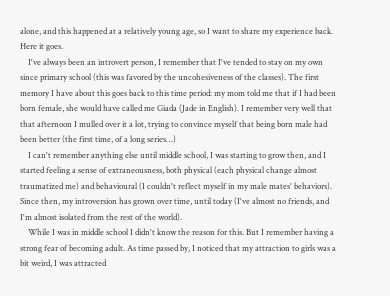alone, and this happened at a relatively young age, so I want to share my experience back. Here it goes.
    I've always been an introvert person, I remember that I've tended to stay on my own since primary school (this was favored by the uncohesiveness of the classes). The first memory I have about this goes back to this time period: my mom told me that if I had been born female, she would have called me Giada (Jade in English). I remember very well that that afternoon I mulled over it a lot, trying to convince myself that being born male had been better (the first time, of a long series…)
    I can't remember anything else until middle school, I was starting to grow then, and I started feeling a sense of extraneousness, both physical (each physical change almost traumatized me) and behavioural (I couldn't reflect myself in my male mates' behaviors). Since then, my introversion has grown over time, until today (I've almost no friends, and I'm almost isolated from the rest of the world).
    While I was in middle school I didn't know the reason for this. But I remember having a strong fear of becoming adult. As time passed by, I noticed that my attraction to girls was a bit weird, I was attracted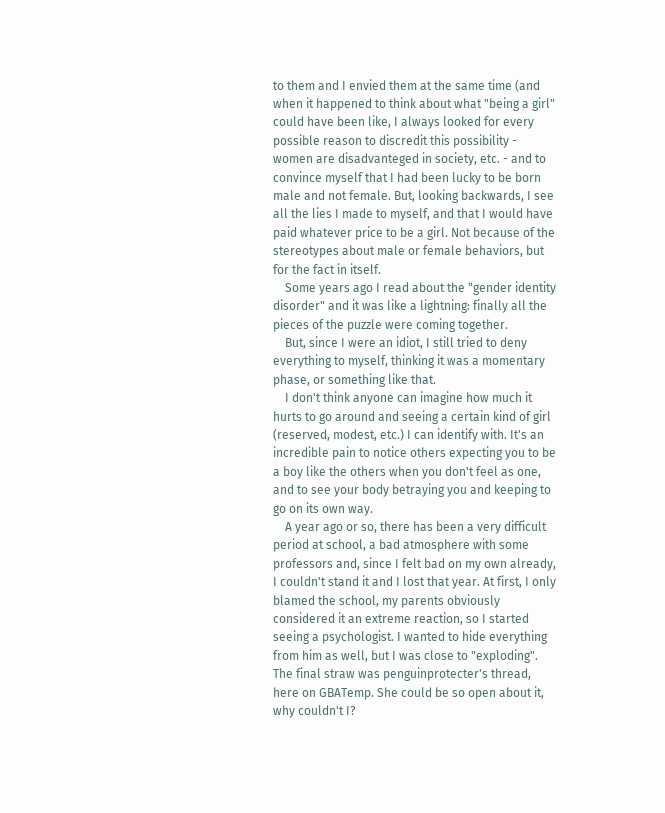to them and I envied them at the same time (and when it happened to think about what "being a girl" could have been like, I always looked for every possible reason to discredit this possibility - women are disadvanteged in society, etc. - and to convince myself that I had been lucky to be born male and not female. But, looking backwards, I see all the lies I made to myself, and that I would have paid whatever price to be a girl. Not because of the stereotypes about male or female behaviors, but for the fact in itself.
    Some years ago I read about the "gender identity disorder" and it was like a lightning: finally all the pieces of the puzzle were coming together.
    But, since I were an idiot, I still tried to deny everything to myself, thinking it was a momentary phase, or something like that.
    I don't think anyone can imagine how much it hurts to go around and seeing a certain kind of girl (reserved, modest, etc.) I can identify with. It's an incredible pain to notice others expecting you to be a boy like the others when you don't feel as one, and to see your body betraying you and keeping to go on its own way.
    A year ago or so, there has been a very difficult period at school, a bad atmosphere with some professors and, since I felt bad on my own already, I couldn't stand it and I lost that year. At first, I only blamed the school, my parents obviously considered it an extreme reaction, so I started seeing a psychologist. I wanted to hide everything from him as well, but I was close to "exploding". The final straw was penguinprotecter's thread, here on GBATemp. She could be so open about it, why couldn't I?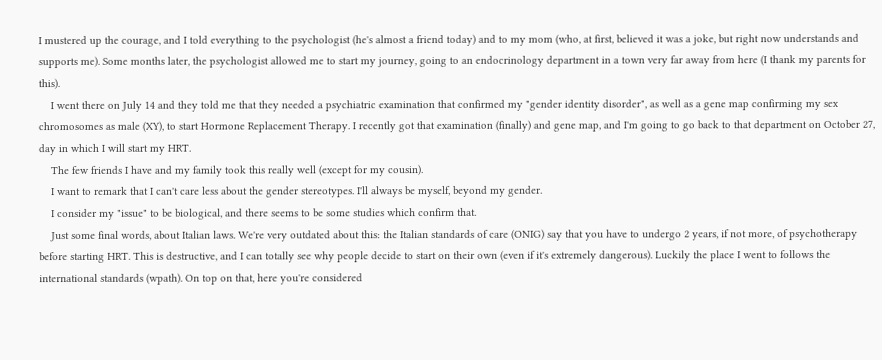I mustered up the courage, and I told everything to the psychologist (he's almost a friend today) and to my mom (who, at first, believed it was a joke, but right now understands and supports me). Some months later, the psychologist allowed me to start my journey, going to an endocrinology department in a town very far away from here (I thank my parents for this).
    I went there on July 14 and they told me that they needed a psychiatric examination that confirmed my "gender identity disorder", as well as a gene map confirming my sex chromosomes as male (XY), to start Hormone Replacement Therapy. I recently got that examination (finally) and gene map, and I'm going to go back to that department on October 27, day in which I will start my HRT.
    The few friends I have and my family took this really well (except for my cousin).
    I want to remark that I can't care less about the gender stereotypes. I'll always be myself, beyond my gender.
    I consider my "issue" to be biological, and there seems to be some studies which confirm that.
    Just some final words, about Italian laws. We're very outdated about this: the Italian standards of care (ONIG) say that you have to undergo 2 years, if not more, of psychotherapy before starting HRT. This is destructive, and I can totally see why people decide to start on their own (even if it's extremely dangerous). Luckily the place I went to follows the international standards (wpath). On top on that, here you're considered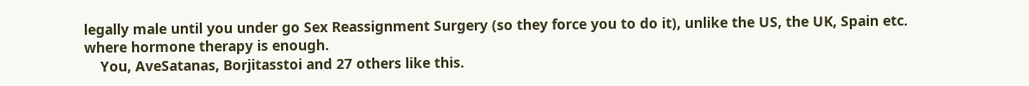legally male until you under go Sex Reassignment Surgery (so they force you to do it), unlike the US, the UK, Spain etc. where hormone therapy is enough.
    You, AveSatanas, Borjitasstoi and 27 others like this.